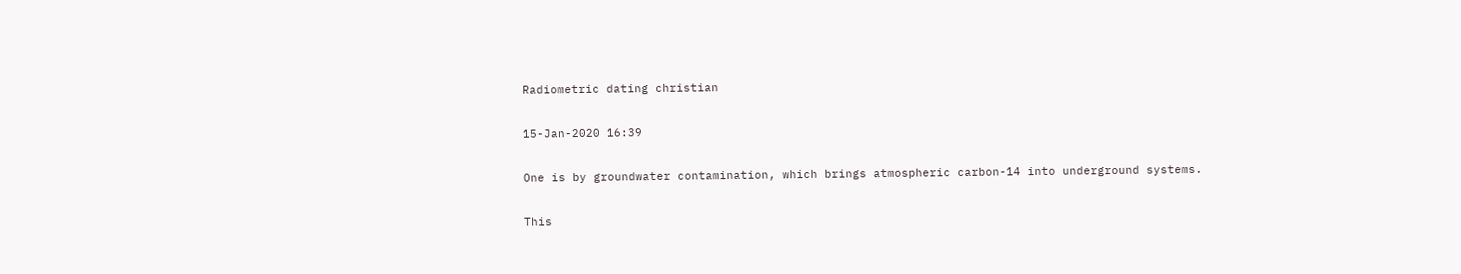Radiometric dating christian

15-Jan-2020 16:39

One is by groundwater contamination, which brings atmospheric carbon-14 into underground systems.

This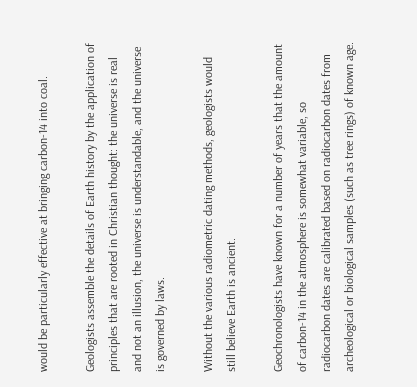would be particularly effective at bringing carbon-14 into coal.

Geologists assemble the details of Earth history by the application of principles that are rooted in Christian thought: the universe is real and not an illusion, the universe is understandable, and the universe is governed by laws.

Without the various radiometric dating methods, geologists would still believe Earth is ancient.

Geochronologists have known for a number of years that the amount of carbon-14 in the atmosphere is somewhat variable, so radiocarbon dates are calibrated based on radiocarbon dates from archeological or biological samples (such as tree rings) of known age.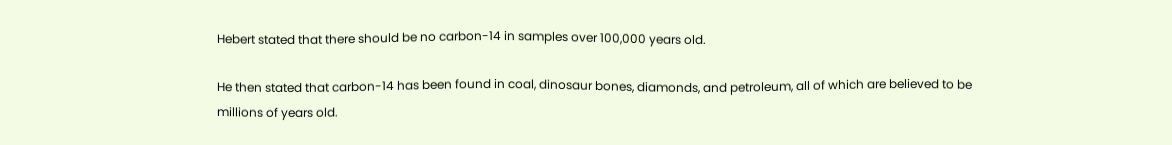Hebert stated that there should be no carbon-14 in samples over 100,000 years old.

He then stated that carbon-14 has been found in coal, dinosaur bones, diamonds, and petroleum, all of which are believed to be millions of years old.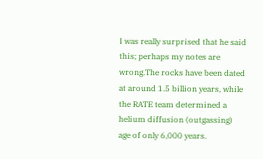I was really surprised that he said this; perhaps my notes are wrong.The rocks have been dated at around 1.5 billion years, while the RATE team determined a helium diffusion (outgassing) age of only 6,000 years.